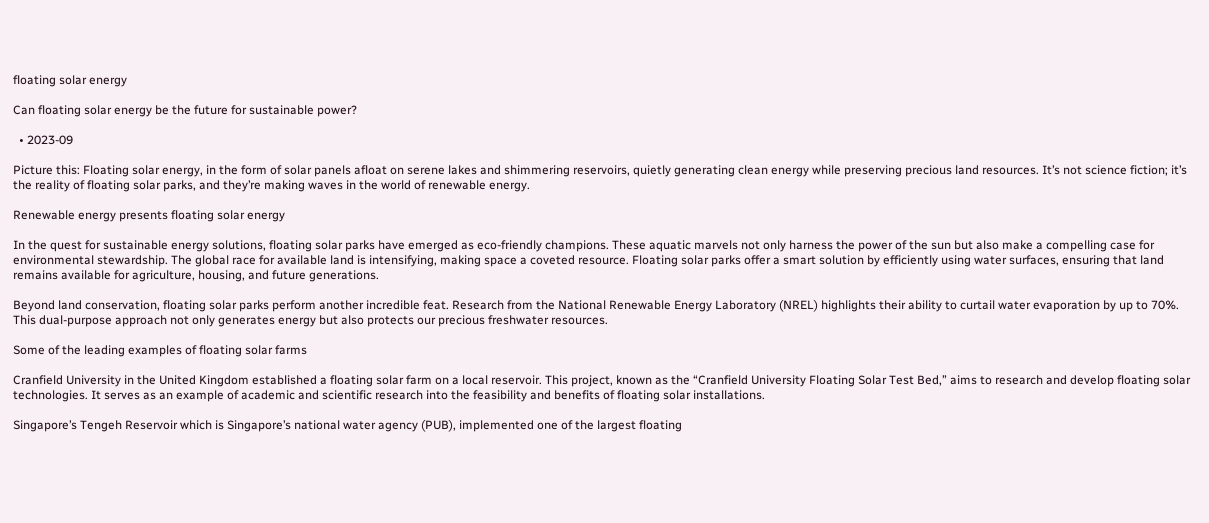floating solar energy

Can floating solar energy be the future for sustainable power?

  • 2023-09

Picture this: Floating solar energy, in the form of solar panels afloat on serene lakes and shimmering reservoirs, quietly generating clean energy while preserving precious land resources. It’s not science fiction; it’s the reality of floating solar parks, and they’re making waves in the world of renewable energy.

Renewable energy presents floating solar energy

In the quest for sustainable energy solutions, floating solar parks have emerged as eco-friendly champions. These aquatic marvels not only harness the power of the sun but also make a compelling case for environmental stewardship. The global race for available land is intensifying, making space a coveted resource. Floating solar parks offer a smart solution by efficiently using water surfaces, ensuring that land remains available for agriculture, housing, and future generations.

Beyond land conservation, floating solar parks perform another incredible feat. Research from the National Renewable Energy Laboratory (NREL) highlights their ability to curtail water evaporation by up to 70%. This dual-purpose approach not only generates energy but also protects our precious freshwater resources.

Some of the leading examples of floating solar farms

Cranfield University in the United Kingdom established a floating solar farm on a local reservoir. This project, known as the “Cranfield University Floating Solar Test Bed,” aims to research and develop floating solar technologies. It serves as an example of academic and scientific research into the feasibility and benefits of floating solar installations.

Singapore’s Tengeh Reservoir which is Singapore’s national water agency (PUB), implemented one of the largest floating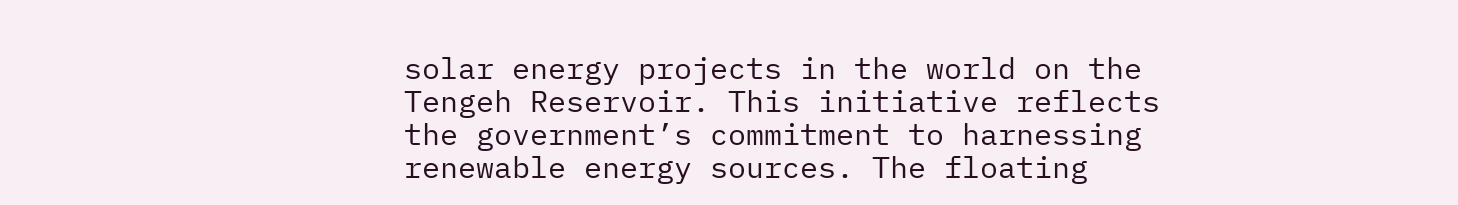solar energy projects in the world on the Tengeh Reservoir. This initiative reflects the government’s commitment to harnessing renewable energy sources. The floating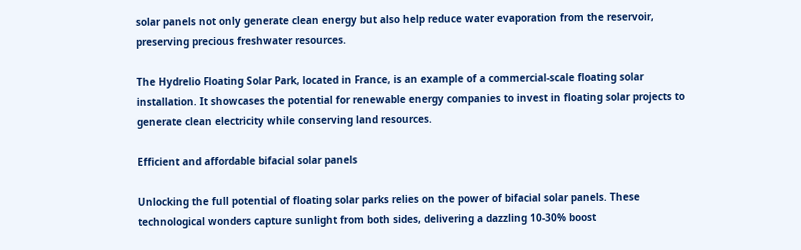solar panels not only generate clean energy but also help reduce water evaporation from the reservoir, preserving precious freshwater resources.

The Hydrelio Floating Solar Park, located in France, is an example of a commercial-scale floating solar installation. It showcases the potential for renewable energy companies to invest in floating solar projects to generate clean electricity while conserving land resources.

Efficient and affordable bifacial solar panels

Unlocking the full potential of floating solar parks relies on the power of bifacial solar panels. These technological wonders capture sunlight from both sides, delivering a dazzling 10-30% boost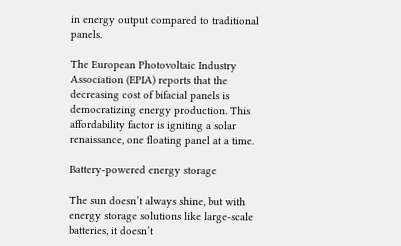in energy output compared to traditional panels.

The European Photovoltaic Industry Association (EPIA) reports that the decreasing cost of bifacial panels is democratizing energy production. This affordability factor is igniting a solar renaissance, one floating panel at a time.

Battery-powered energy storage

The sun doesn’t always shine, but with energy storage solutions like large-scale batteries, it doesn’t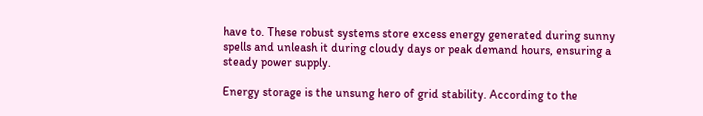have to. These robust systems store excess energy generated during sunny spells and unleash it during cloudy days or peak demand hours, ensuring a steady power supply.

Energy storage is the unsung hero of grid stability. According to the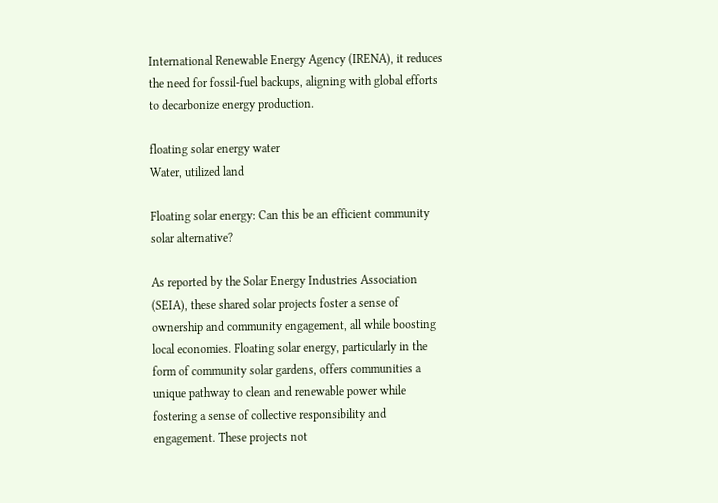International Renewable Energy Agency (IRENA), it reduces the need for fossil-fuel backups, aligning with global efforts to decarbonize energy production.

floating solar energy water
Water, utilized land

Floating solar energy: Can this be an efficient community solar alternative?

As reported by the Solar Energy Industries Association (SEIA), these shared solar projects foster a sense of ownership and community engagement, all while boosting local economies. Floating solar energy, particularly in the form of community solar gardens, offers communities a unique pathway to clean and renewable power while fostering a sense of collective responsibility and engagement. These projects not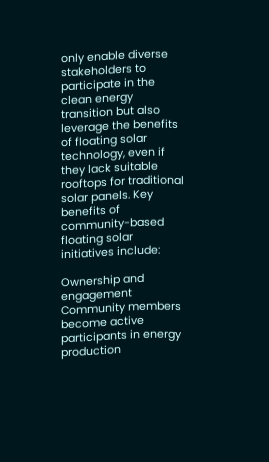only enable diverse stakeholders to participate in the clean energy transition but also leverage the benefits of floating solar technology, even if they lack suitable rooftops for traditional solar panels. Key benefits of community-based floating solar initiatives include:

Ownership and engagement
Community members become active participants in energy production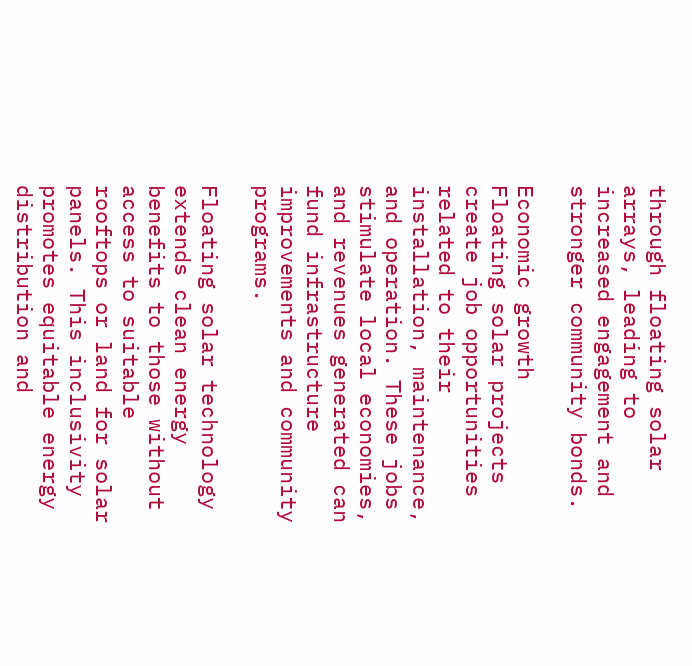through floating solar arrays, leading to increased engagement and stronger community bonds.

Economic growth
Floating solar projects create job opportunities related to their installation, maintenance, and operation. These jobs stimulate local economies, and revenues generated can fund infrastructure improvements and community programs.

Floating solar technology extends clean energy benefits to those without access to suitable rooftops or land for solar panels. This inclusivity promotes equitable energy distribution and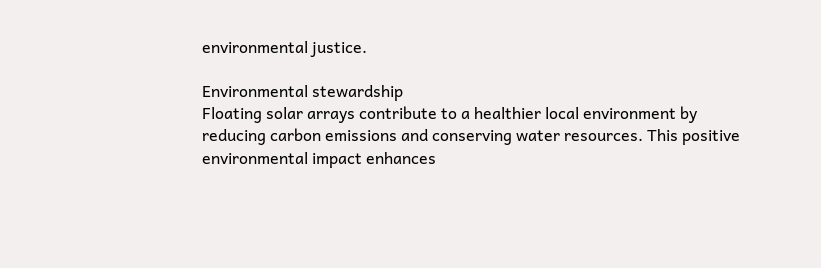environmental justice.

Environmental stewardship
Floating solar arrays contribute to a healthier local environment by reducing carbon emissions and conserving water resources. This positive environmental impact enhances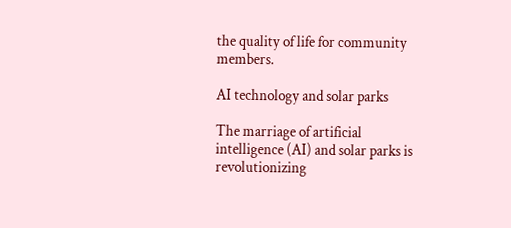the quality of life for community members.

AI technology and solar parks

The marriage of artificial intelligence (AI) and solar parks is revolutionizing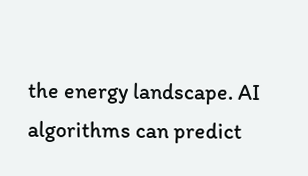the energy landscape. AI algorithms can predict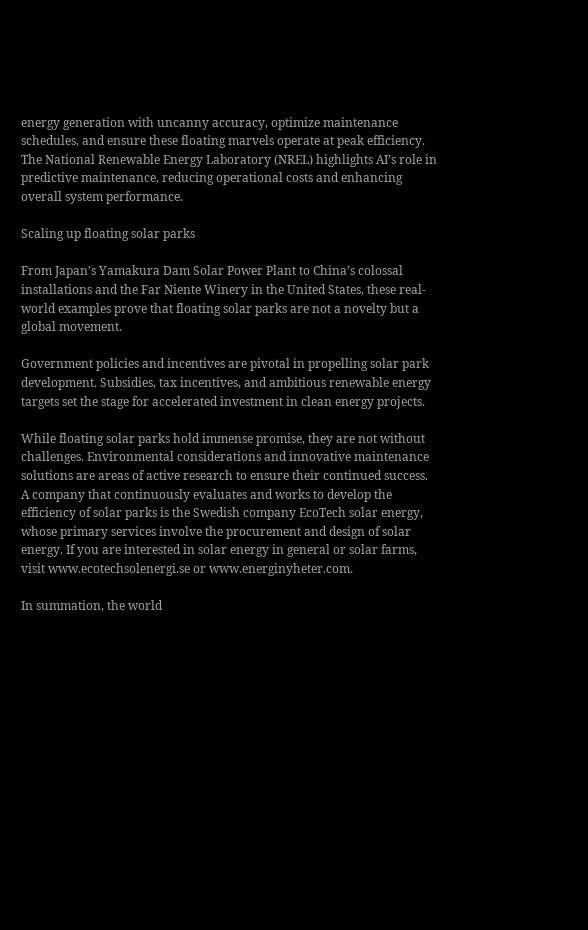energy generation with uncanny accuracy, optimize maintenance schedules, and ensure these floating marvels operate at peak efficiency. The National Renewable Energy Laboratory (NREL) highlights AI’s role in predictive maintenance, reducing operational costs and enhancing overall system performance.

Scaling up floating solar parks

From Japan’s Yamakura Dam Solar Power Plant to China’s colossal installations and the Far Niente Winery in the United States, these real-world examples prove that floating solar parks are not a novelty but a global movement.

Government policies and incentives are pivotal in propelling solar park development. Subsidies, tax incentives, and ambitious renewable energy targets set the stage for accelerated investment in clean energy projects.

While floating solar parks hold immense promise, they are not without challenges. Environmental considerations and innovative maintenance solutions are areas of active research to ensure their continued success. A company that continuously evaluates and works to develop the efficiency of solar parks is the Swedish company EcoTech solar energy, whose primary services involve the procurement and design of solar energy. If you are interested in solar energy in general or solar farms, visit www.ecotechsolenergi.se or www.energinyheter.com.

In summation, the world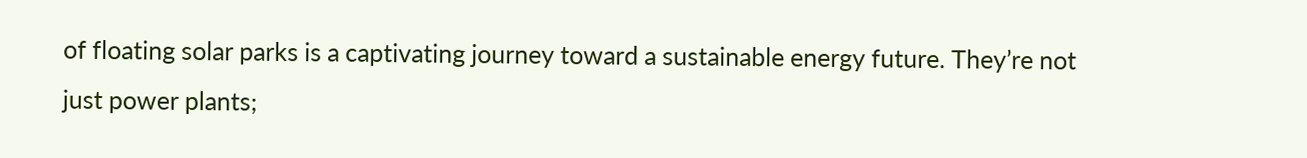of floating solar parks is a captivating journey toward a sustainable energy future. They’re not just power plants;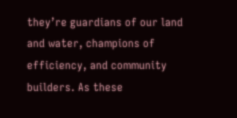they’re guardians of our land and water, champions of efficiency, and community builders. As these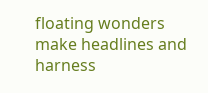floating wonders make headlines and harness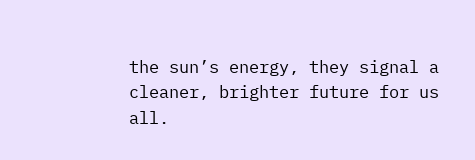the sun’s energy, they signal a cleaner, brighter future for us all.